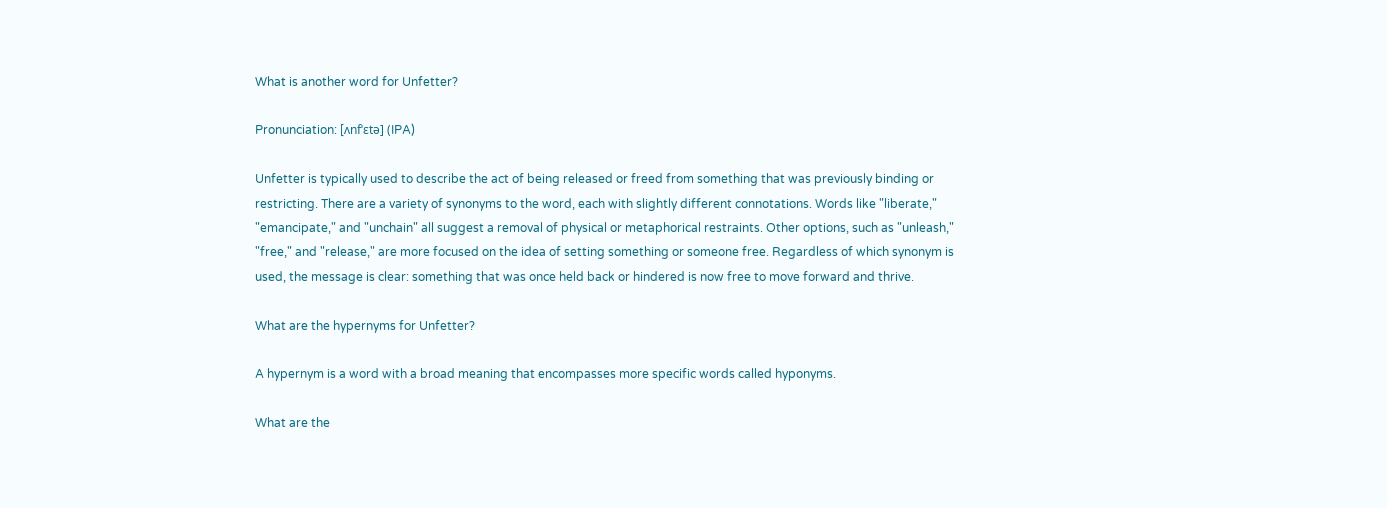What is another word for Unfetter?

Pronunciation: [ʌnfˈɛtə] (IPA)

Unfetter is typically used to describe the act of being released or freed from something that was previously binding or restricting. There are a variety of synonyms to the word, each with slightly different connotations. Words like "liberate," "emancipate," and "unchain" all suggest a removal of physical or metaphorical restraints. Other options, such as "unleash," "free," and "release," are more focused on the idea of setting something or someone free. Regardless of which synonym is used, the message is clear: something that was once held back or hindered is now free to move forward and thrive.

What are the hypernyms for Unfetter?

A hypernym is a word with a broad meaning that encompasses more specific words called hyponyms.

What are the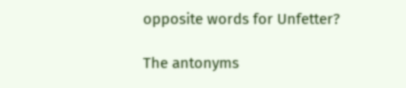opposite words for Unfetter?

The antonyms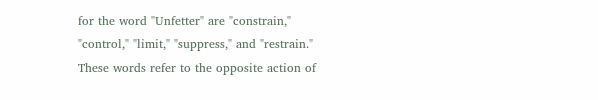for the word "Unfetter" are "constrain," "control," "limit," "suppress," and "restrain." These words refer to the opposite action of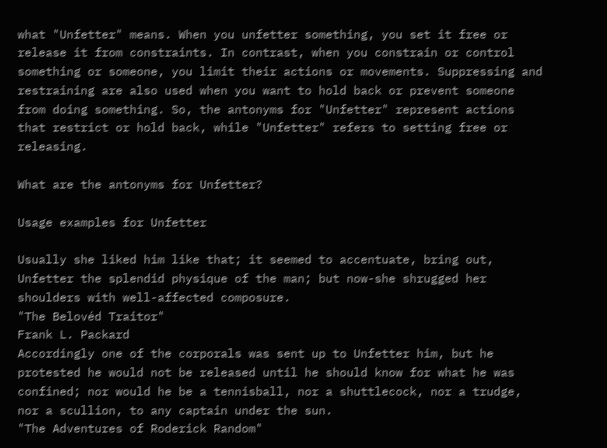what "Unfetter" means. When you unfetter something, you set it free or release it from constraints. In contrast, when you constrain or control something or someone, you limit their actions or movements. Suppressing and restraining are also used when you want to hold back or prevent someone from doing something. So, the antonyms for "Unfetter" represent actions that restrict or hold back, while "Unfetter" refers to setting free or releasing.

What are the antonyms for Unfetter?

Usage examples for Unfetter

Usually she liked him like that; it seemed to accentuate, bring out, Unfetter the splendid physique of the man; but now-she shrugged her shoulders with well-affected composure.
"The Belovéd Traitor"
Frank L. Packard
Accordingly one of the corporals was sent up to Unfetter him, but he protested he would not be released until he should know for what he was confined; nor would he be a tennisball, nor a shuttlecock, nor a trudge, nor a scullion, to any captain under the sun.
"The Adventures of Roderick Random"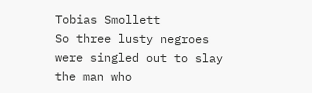Tobias Smollett
So three lusty negroes were singled out to slay the man who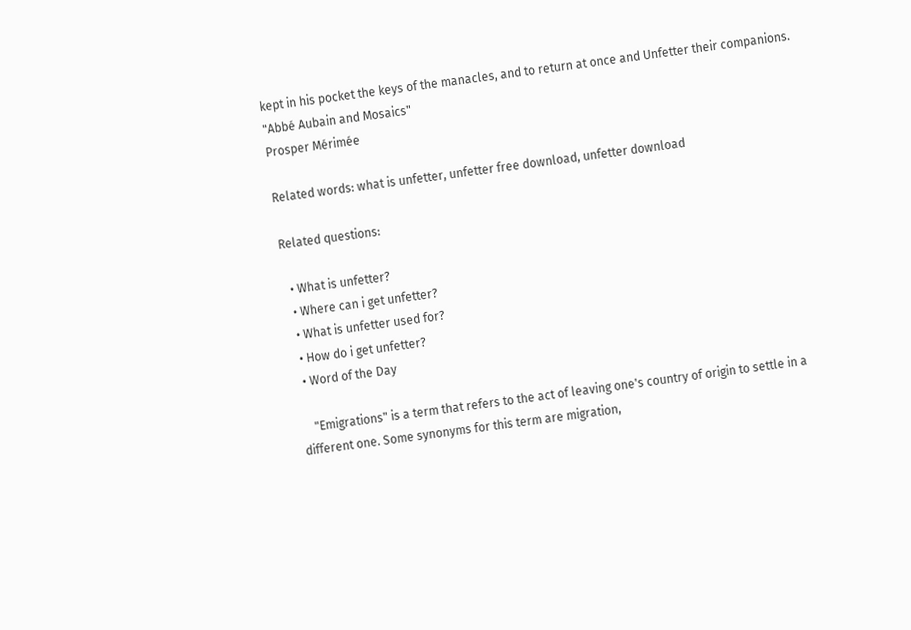kept in his pocket the keys of the manacles, and to return at once and Unfetter their companions.
"Abbé Aubain and Mosaics"
Prosper Mérimée

Related words: what is unfetter, unfetter free download, unfetter download

Related questions:

  • What is unfetter?
  • Where can i get unfetter?
  • What is unfetter used for?
  • How do i get unfetter?
  • Word of the Day

    "Emigrations" is a term that refers to the act of leaving one's country of origin to settle in a different one. Some synonyms for this term are migration,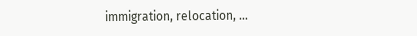immigration, relocation, ...